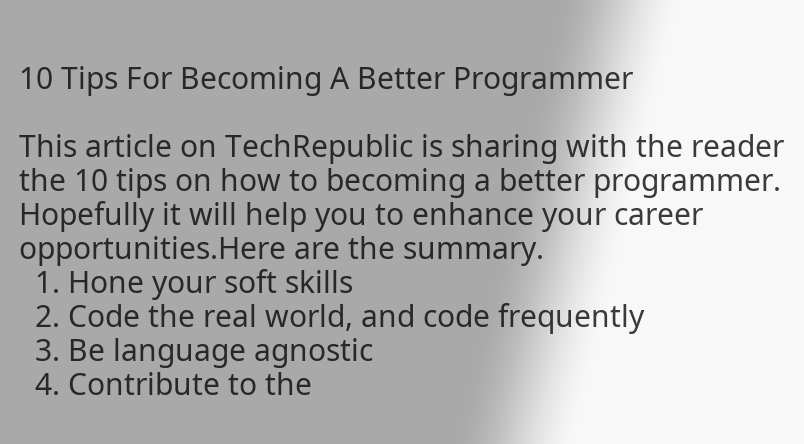10 Tips For Becoming A Better Programmer

This article on TechRepublic is sharing with the reader the 10 tips on how to becoming a better programmer. Hopefully it will help you to enhance your career opportunities.Here are the summary.
  1. Hone your soft skills
  2. Code the real world, and code frequently
  3. Be language agnostic
  4. Contribute to the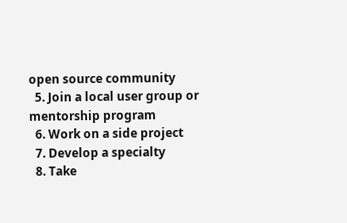open source community
  5. Join a local user group or mentorship program
  6. Work on a side project
  7. Develop a specialty
  8. Take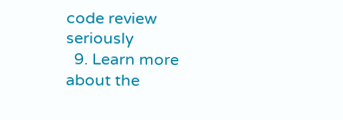code review seriously
  9. Learn more about the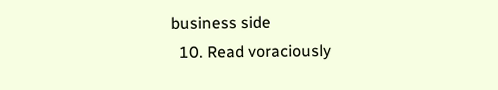business side
  10. Read voraciously